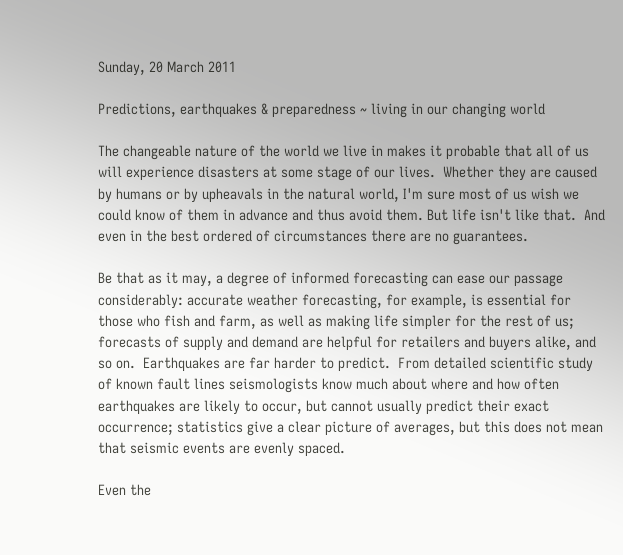Sunday, 20 March 2011

Predictions, earthquakes & preparedness ~ living in our changing world

The changeable nature of the world we live in makes it probable that all of us will experience disasters at some stage of our lives.  Whether they are caused by humans or by upheavals in the natural world, I'm sure most of us wish we could know of them in advance and thus avoid them. But life isn't like that.  And even in the best ordered of circumstances there are no guarantees.

Be that as it may, a degree of informed forecasting can ease our passage considerably: accurate weather forecasting, for example, is essential for those who fish and farm, as well as making life simpler for the rest of us; forecasts of supply and demand are helpful for retailers and buyers alike, and so on.  Earthquakes are far harder to predict.  From detailed scientific study of known fault lines seismologists know much about where and how often earthquakes are likely to occur, but cannot usually predict their exact occurrence; statistics give a clear picture of averages, but this does not mean that seismic events are evenly spaced.

Even the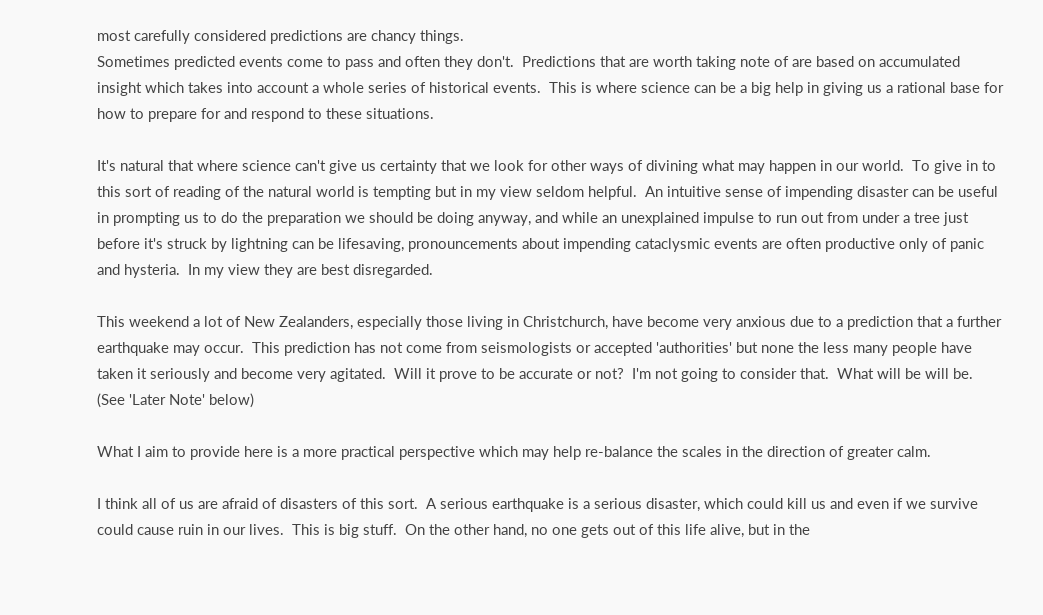most carefully considered predictions are chancy things.
Sometimes predicted events come to pass and often they don't.  Predictions that are worth taking note of are based on accumulated insight which takes into account a whole series of historical events.  This is where science can be a big help in giving us a rational base for how to prepare for and respond to these situations.

It's natural that where science can't give us certainty that we look for other ways of divining what may happen in our world.  To give in to this sort of reading of the natural world is tempting but in my view seldom helpful.  An intuitive sense of impending disaster can be useful in prompting us to do the preparation we should be doing anyway, and while an unexplained impulse to run out from under a tree just before it's struck by lightning can be lifesaving, pronouncements about impending cataclysmic events are often productive only of panic and hysteria.  In my view they are best disregarded.

This weekend a lot of New Zealanders, especially those living in Christchurch, have become very anxious due to a prediction that a further earthquake may occur.  This prediction has not come from seismologists or accepted 'authorities' but none the less many people have taken it seriously and become very agitated.  Will it prove to be accurate or not?  I'm not going to consider that.  What will be will be.  (See 'Later Note' below)

What I aim to provide here is a more practical perspective which may help re-balance the scales in the direction of greater calm.

I think all of us are afraid of disasters of this sort.  A serious earthquake is a serious disaster, which could kill us and even if we survive could cause ruin in our lives.  This is big stuff.  On the other hand, no one gets out of this life alive, but in the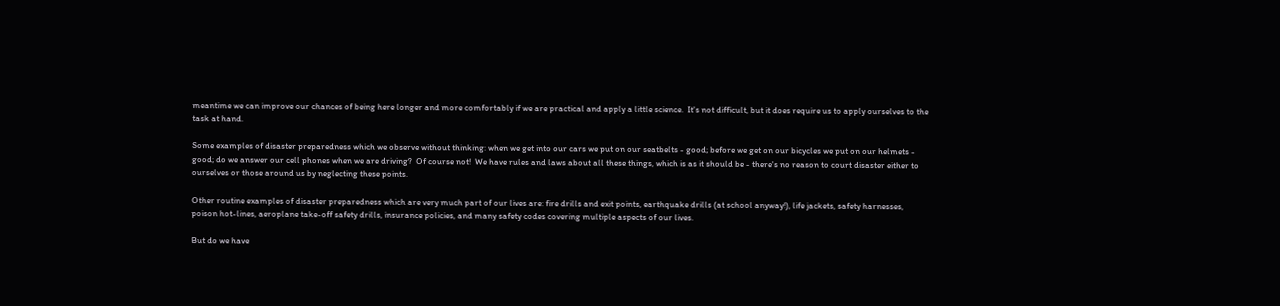meantime we can improve our chances of being here longer and more comfortably if we are practical and apply a little science.  It's not difficult, but it does require us to apply ourselves to the task at hand.

Some examples of disaster preparedness which we observe without thinking: when we get into our cars we put on our seatbelts - good; before we get on our bicycles we put on our helmets - good; do we answer our cell phones when we are driving?  Of course not!  We have rules and laws about all these things, which is as it should be - there's no reason to court disaster either to ourselves or those around us by neglecting these points.

Other routine examples of disaster preparedness which are very much part of our lives are: fire drills and exit points, earthquake drills (at school anyway!), life jackets, safety harnesses, poison hot-lines, aeroplane take-off safety drills, insurance policies, and many safety codes covering multiple aspects of our lives.

But do we have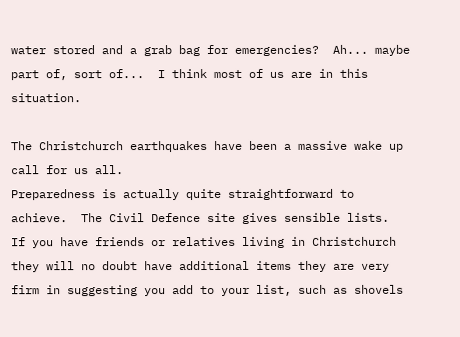water stored and a grab bag for emergencies?  Ah... maybe part of, sort of...  I think most of us are in this situation.

The Christchurch earthquakes have been a massive wake up call for us all.
Preparedness is actually quite straightforward to achieve.  The Civil Defence site gives sensible lists.  If you have friends or relatives living in Christchurch they will no doubt have additional items they are very firm in suggesting you add to your list, such as shovels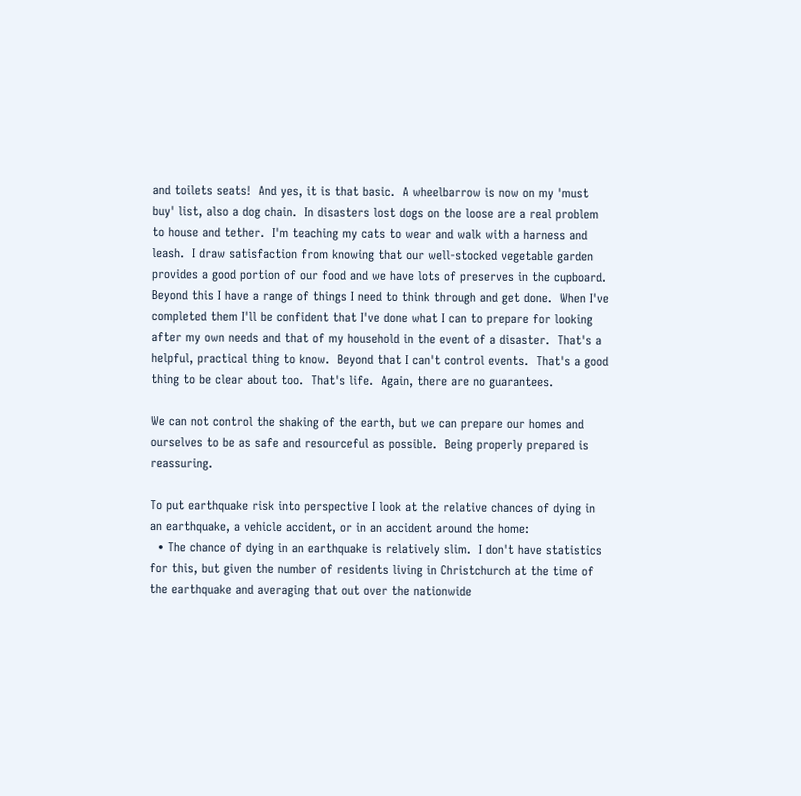and toilets seats!  And yes, it is that basic.  A wheelbarrow is now on my 'must buy' list, also a dog chain.  In disasters lost dogs on the loose are a real problem to house and tether.  I'm teaching my cats to wear and walk with a harness and leash.  I draw satisfaction from knowing that our well-stocked vegetable garden provides a good portion of our food and we have lots of preserves in the cupboard.  Beyond this I have a range of things I need to think through and get done.  When I've completed them I'll be confident that I've done what I can to prepare for looking after my own needs and that of my household in the event of a disaster.  That's a helpful, practical thing to know.  Beyond that I can't control events.  That's a good thing to be clear about too.  That's life.  Again, there are no guarantees.

We can not control the shaking of the earth, but we can prepare our homes and ourselves to be as safe and resourceful as possible.  Being properly prepared is reassuring.

To put earthquake risk into perspective I look at the relative chances of dying in an earthquake, a vehicle accident, or in an accident around the home:
  • The chance of dying in an earthquake is relatively slim.  I don't have statistics for this, but given the number of residents living in Christchurch at the time of the earthquake and averaging that out over the nationwide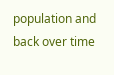population and back over time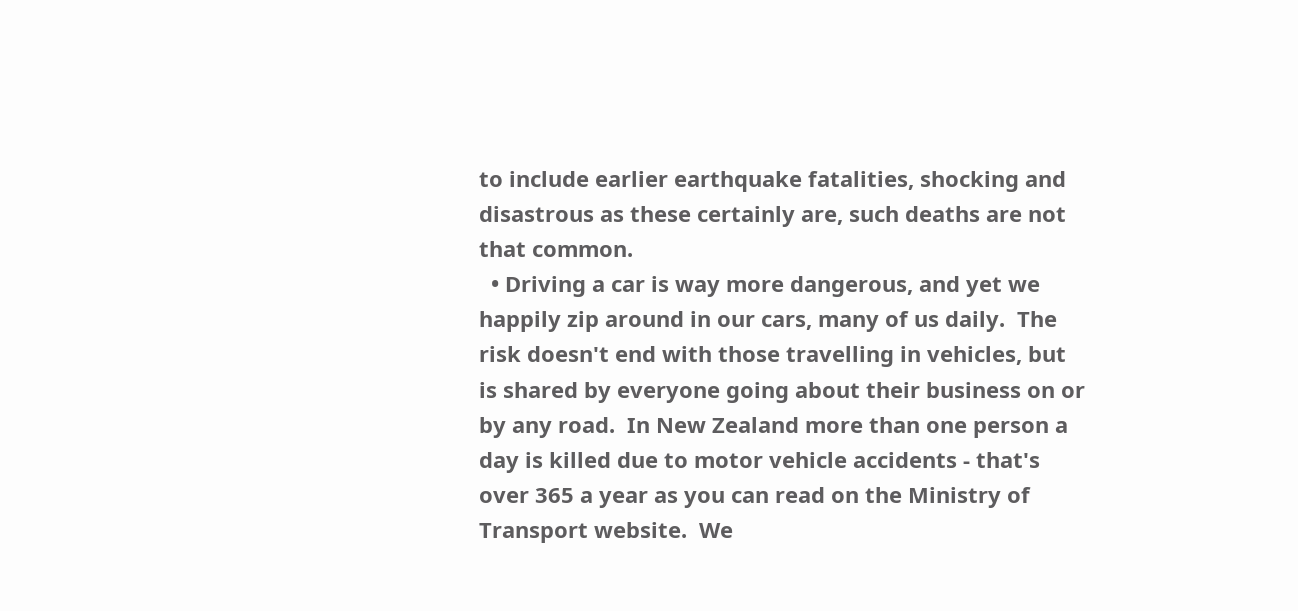to include earlier earthquake fatalities, shocking and disastrous as these certainly are, such deaths are not that common.
  • Driving a car is way more dangerous, and yet we happily zip around in our cars, many of us daily.  The risk doesn't end with those travelling in vehicles, but is shared by everyone going about their business on or by any road.  In New Zealand more than one person a day is killed due to motor vehicle accidents - that's over 365 a year as you can read on the Ministry of Transport website.  We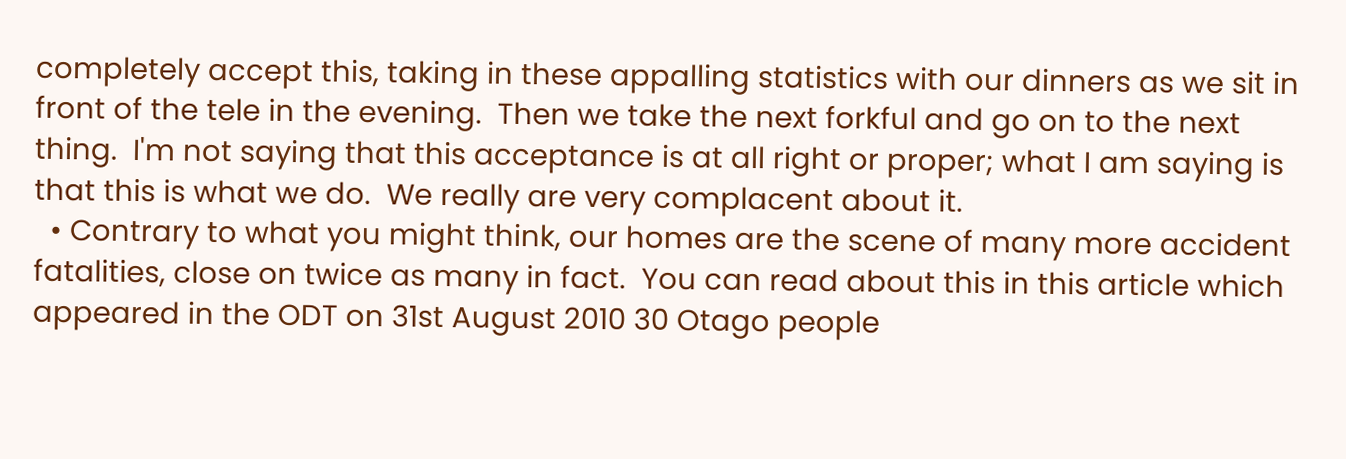completely accept this, taking in these appalling statistics with our dinners as we sit in front of the tele in the evening.  Then we take the next forkful and go on to the next thing.  I'm not saying that this acceptance is at all right or proper; what I am saying is that this is what we do.  We really are very complacent about it.
  • Contrary to what you might think, our homes are the scene of many more accident fatalities, close on twice as many in fact.  You can read about this in this article which appeared in the ODT on 31st August 2010 30 Otago people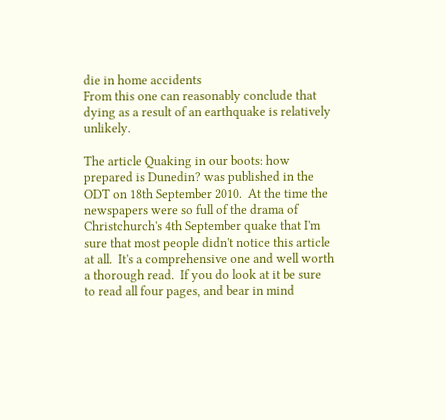die in home accidents
From this one can reasonably conclude that dying as a result of an earthquake is relatively unlikely.

The article Quaking in our boots: how prepared is Dunedin? was published in the ODT on 18th September 2010.  At the time the newspapers were so full of the drama of Christchurch's 4th September quake that I'm sure that most people didn't notice this article at all.  It's a comprehensive one and well worth a thorough read.  If you do look at it be sure to read all four pages, and bear in mind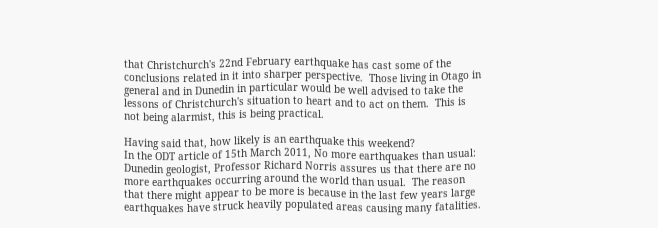that Christchurch's 22nd February earthquake has cast some of the conclusions related in it into sharper perspective.  Those living in Otago in general and in Dunedin in particular would be well advised to take the lessons of Christchurch's situation to heart and to act on them.  This is not being alarmist, this is being practical.

Having said that, how likely is an earthquake this weekend?
In the ODT article of 15th March 2011, No more earthquakes than usual: Dunedin geologist, Professor Richard Norris assures us that there are no more earthquakes occurring around the world than usual.  The reason that there might appear to be more is because in the last few years large earthquakes have struck heavily populated areas causing many fatalities.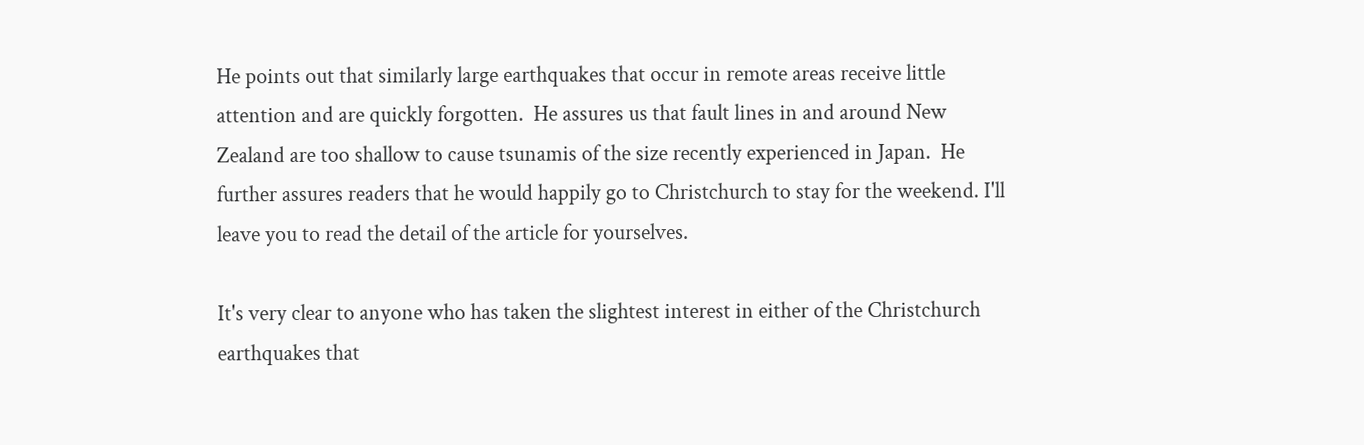He points out that similarly large earthquakes that occur in remote areas receive little attention and are quickly forgotten.  He assures us that fault lines in and around New Zealand are too shallow to cause tsunamis of the size recently experienced in Japan.  He further assures readers that he would happily go to Christchurch to stay for the weekend. I'll leave you to read the detail of the article for yourselves.

It's very clear to anyone who has taken the slightest interest in either of the Christchurch earthquakes that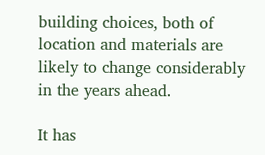building choices, both of location and materials are likely to change considerably in the years ahead.

It has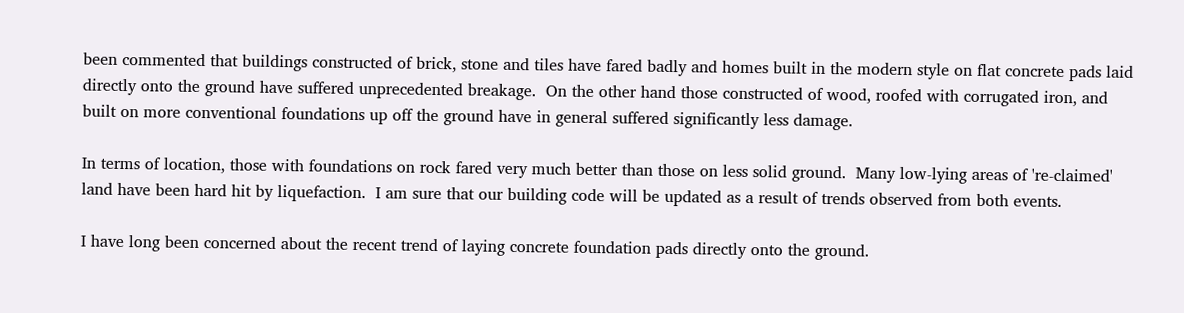been commented that buildings constructed of brick, stone and tiles have fared badly and homes built in the modern style on flat concrete pads laid directly onto the ground have suffered unprecedented breakage.  On the other hand those constructed of wood, roofed with corrugated iron, and built on more conventional foundations up off the ground have in general suffered significantly less damage.

In terms of location, those with foundations on rock fared very much better than those on less solid ground.  Many low-lying areas of 're-claimed' land have been hard hit by liquefaction.  I am sure that our building code will be updated as a result of trends observed from both events.

I have long been concerned about the recent trend of laying concrete foundation pads directly onto the ground.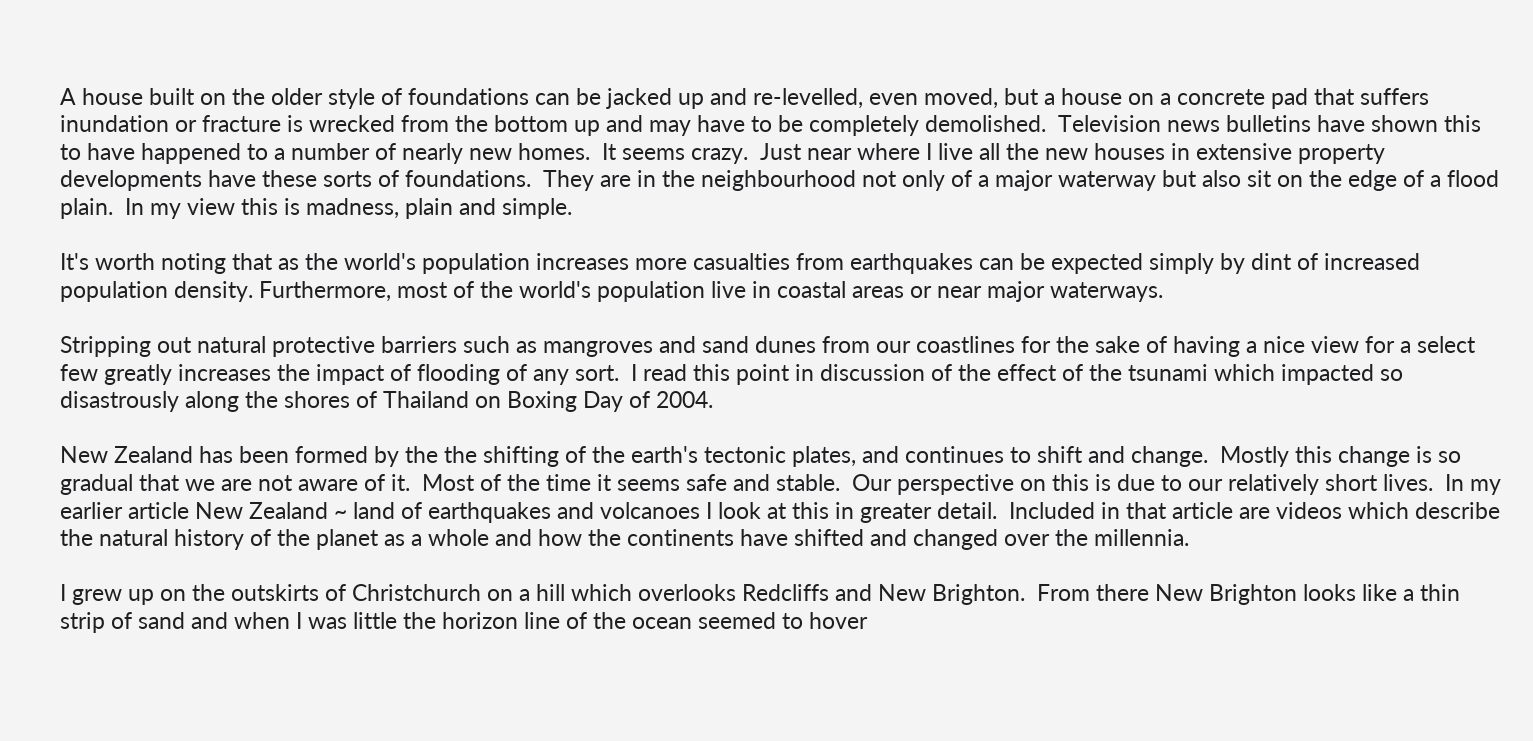A house built on the older style of foundations can be jacked up and re-levelled, even moved, but a house on a concrete pad that suffers inundation or fracture is wrecked from the bottom up and may have to be completely demolished.  Television news bulletins have shown this to have happened to a number of nearly new homes.  It seems crazy.  Just near where I live all the new houses in extensive property developments have these sorts of foundations.  They are in the neighbourhood not only of a major waterway but also sit on the edge of a flood plain.  In my view this is madness, plain and simple.

It's worth noting that as the world's population increases more casualties from earthquakes can be expected simply by dint of increased population density. Furthermore, most of the world's population live in coastal areas or near major waterways.

Stripping out natural protective barriers such as mangroves and sand dunes from our coastlines for the sake of having a nice view for a select few greatly increases the impact of flooding of any sort.  I read this point in discussion of the effect of the tsunami which impacted so disastrously along the shores of Thailand on Boxing Day of 2004.

New Zealand has been formed by the the shifting of the earth's tectonic plates, and continues to shift and change.  Mostly this change is so gradual that we are not aware of it.  Most of the time it seems safe and stable.  Our perspective on this is due to our relatively short lives.  In my earlier article New Zealand ~ land of earthquakes and volcanoes I look at this in greater detail.  Included in that article are videos which describe the natural history of the planet as a whole and how the continents have shifted and changed over the millennia.

I grew up on the outskirts of Christchurch on a hill which overlooks Redcliffs and New Brighton.  From there New Brighton looks like a thin strip of sand and when I was little the horizon line of the ocean seemed to hover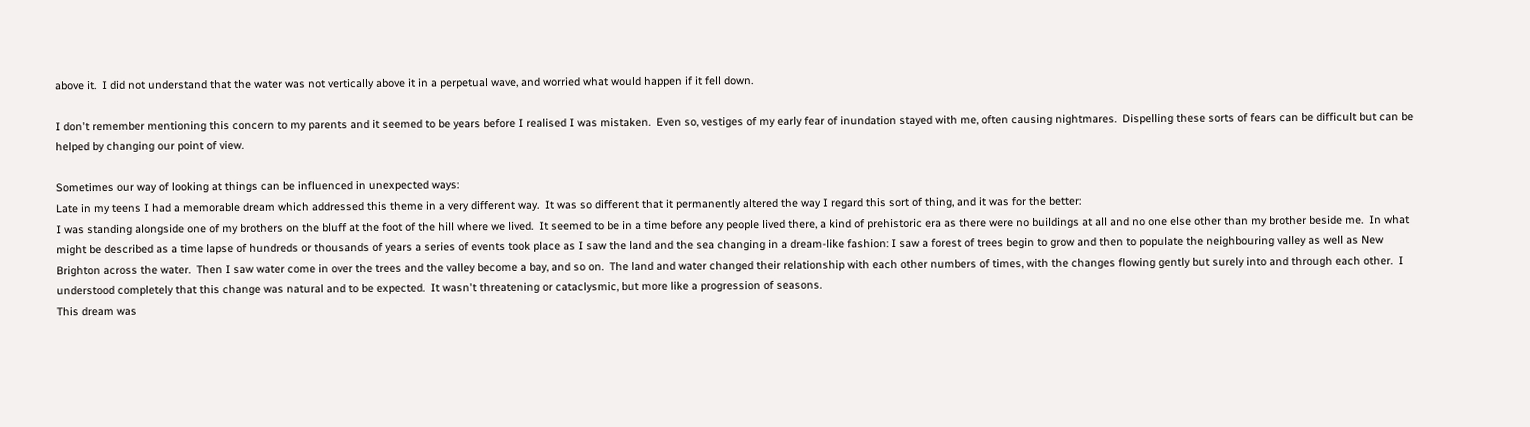above it.  I did not understand that the water was not vertically above it in a perpetual wave, and worried what would happen if it fell down.

I don't remember mentioning this concern to my parents and it seemed to be years before I realised I was mistaken.  Even so, vestiges of my early fear of inundation stayed with me, often causing nightmares.  Dispelling these sorts of fears can be difficult but can be helped by changing our point of view.

Sometimes our way of looking at things can be influenced in unexpected ways:
Late in my teens I had a memorable dream which addressed this theme in a very different way.  It was so different that it permanently altered the way I regard this sort of thing, and it was for the better:
I was standing alongside one of my brothers on the bluff at the foot of the hill where we lived.  It seemed to be in a time before any people lived there, a kind of prehistoric era as there were no buildings at all and no one else other than my brother beside me.  In what might be described as a time lapse of hundreds or thousands of years a series of events took place as I saw the land and the sea changing in a dream-like fashion: I saw a forest of trees begin to grow and then to populate the neighbouring valley as well as New Brighton across the water.  Then I saw water come in over the trees and the valley become a bay, and so on.  The land and water changed their relationship with each other numbers of times, with the changes flowing gently but surely into and through each other.  I understood completely that this change was natural and to be expected.  It wasn't threatening or cataclysmic, but more like a progression of seasons.
This dream was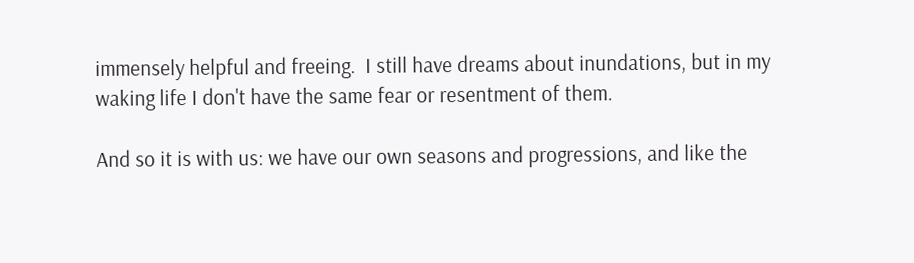immensely helpful and freeing.  I still have dreams about inundations, but in my waking life I don't have the same fear or resentment of them.

And so it is with us: we have our own seasons and progressions, and like the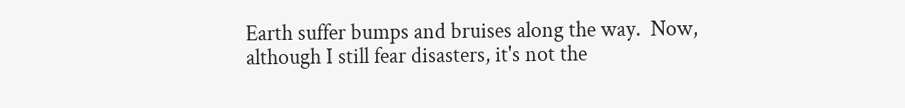Earth suffer bumps and bruises along the way.  Now, although I still fear disasters, it's not the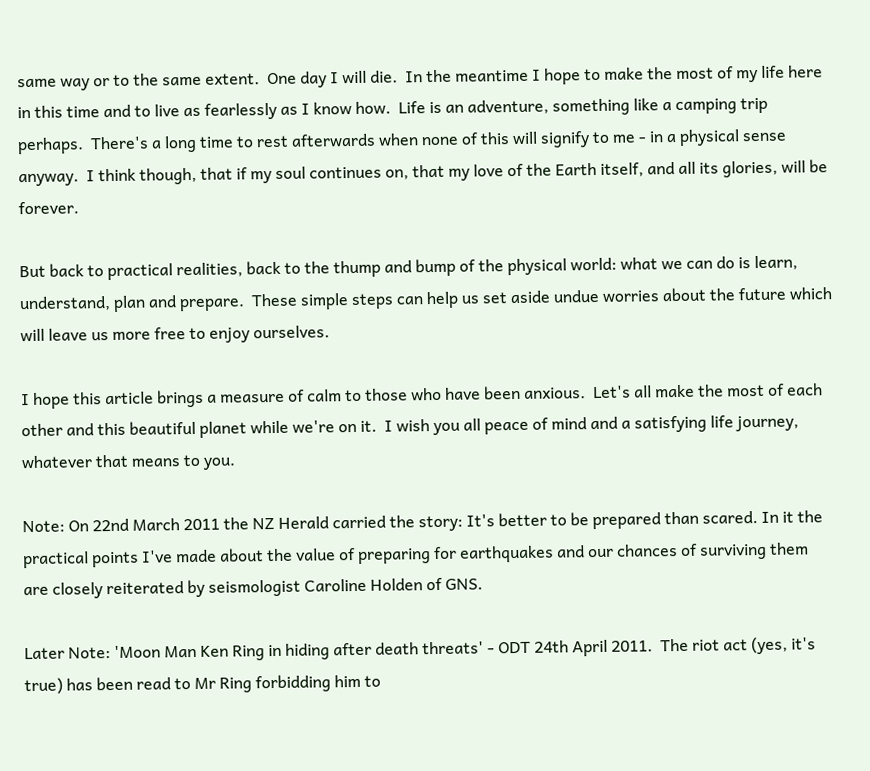same way or to the same extent.  One day I will die.  In the meantime I hope to make the most of my life here in this time and to live as fearlessly as I know how.  Life is an adventure, something like a camping trip perhaps.  There's a long time to rest afterwards when none of this will signify to me - in a physical sense anyway.  I think though, that if my soul continues on, that my love of the Earth itself, and all its glories, will be forever.

But back to practical realities, back to the thump and bump of the physical world: what we can do is learn, understand, plan and prepare.  These simple steps can help us set aside undue worries about the future which will leave us more free to enjoy ourselves.

I hope this article brings a measure of calm to those who have been anxious.  Let's all make the most of each other and this beautiful planet while we're on it.  I wish you all peace of mind and a satisfying life journey, whatever that means to you.

Note: On 22nd March 2011 the NZ Herald carried the story: It's better to be prepared than scared. In it the practical points I've made about the value of preparing for earthquakes and our chances of surviving them are closely reiterated by seismologist Caroline Holden of GNS.

Later Note: 'Moon Man Ken Ring in hiding after death threats' - ODT 24th April 2011.  The riot act (yes, it's true) has been read to Mr Ring forbidding him to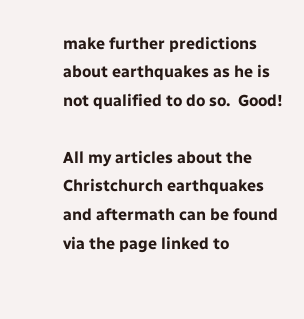make further predictions about earthquakes as he is not qualified to do so.  Good!

All my articles about the Christchurch earthquakes and aftermath can be found via the page linked to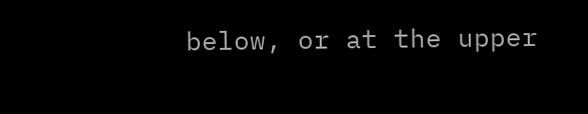below, or at the upper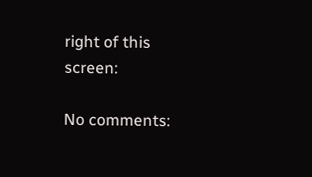right of this screen:

No comments: